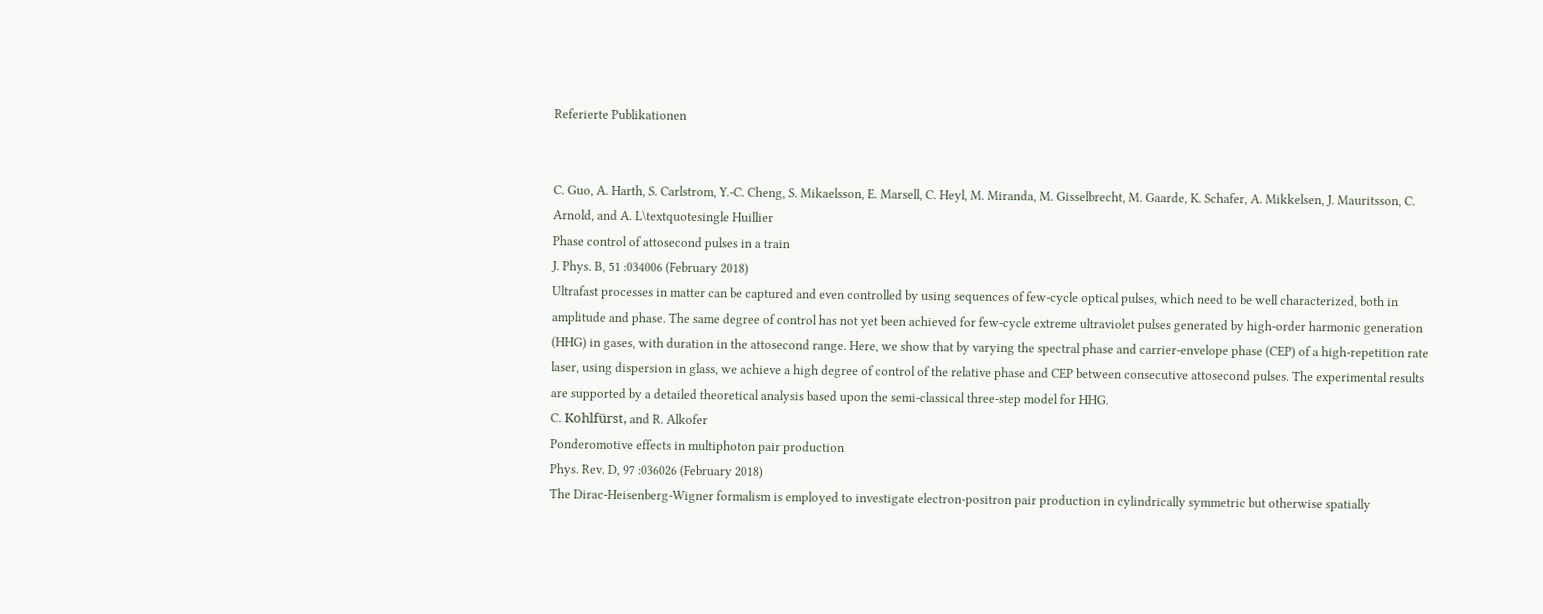Referierte Publikationen


C. Guo, A. Harth, S. Carlstrom, Y.-C. Cheng, S. Mikaelsson, E. Marsell, C. Heyl, M. Miranda, M. Gisselbrecht, M. Gaarde, K. Schafer, A. Mikkelsen, J. Mauritsson, C. Arnold, and A. L\textquotesingle Huillier
Phase control of attosecond pulses in a train
J. Phys. B, 51 :034006 (February 2018)
Ultrafast processes in matter can be captured and even controlled by using sequences of few-cycle optical pulses, which need to be well characterized, both in amplitude and phase. The same degree of control has not yet been achieved for few-cycle extreme ultraviolet pulses generated by high-order harmonic generation (HHG) in gases, with duration in the attosecond range. Here, we show that by varying the spectral phase and carrier-envelope phase (CEP) of a high-repetition rate laser, using dispersion in glass, we achieve a high degree of control of the relative phase and CEP between consecutive attosecond pulses. The experimental results are supported by a detailed theoretical analysis based upon the semi-classical three-step model for HHG.
C. Kohlfürst, and R. Alkofer
Ponderomotive effects in multiphoton pair production
Phys. Rev. D, 97 :036026 (February 2018)
The Dirac-Heisenberg-Wigner formalism is employed to investigate electron-positron pair production in cylindrically symmetric but otherwise spatially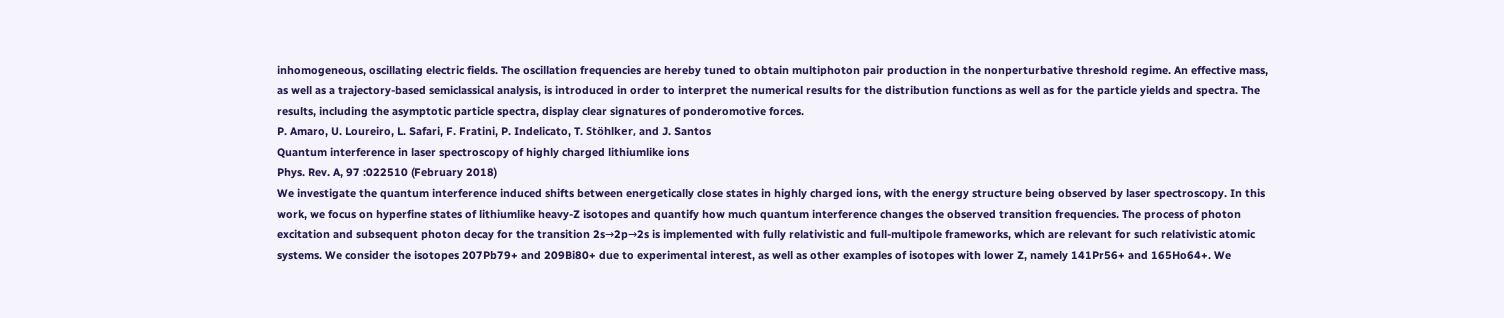inhomogeneous, oscillating electric fields. The oscillation frequencies are hereby tuned to obtain multiphoton pair production in the nonperturbative threshold regime. An effective mass, as well as a trajectory-based semiclassical analysis, is introduced in order to interpret the numerical results for the distribution functions as well as for the particle yields and spectra. The results, including the asymptotic particle spectra, display clear signatures of ponderomotive forces.
P. Amaro, U. Loureiro, L. Safari, F. Fratini, P. Indelicato, T. Stöhlker, and J. Santos
Quantum interference in laser spectroscopy of highly charged lithiumlike ions
Phys. Rev. A, 97 :022510 (February 2018)
We investigate the quantum interference induced shifts between energetically close states in highly charged ions, with the energy structure being observed by laser spectroscopy. In this work, we focus on hyperfine states of lithiumlike heavy-Z isotopes and quantify how much quantum interference changes the observed transition frequencies. The process of photon excitation and subsequent photon decay for the transition 2s→2p→2s is implemented with fully relativistic and full-multipole frameworks, which are relevant for such relativistic atomic systems. We consider the isotopes 207Pb79+ and 209Bi80+ due to experimental interest, as well as other examples of isotopes with lower Z, namely 141Pr56+ and 165Ho64+. We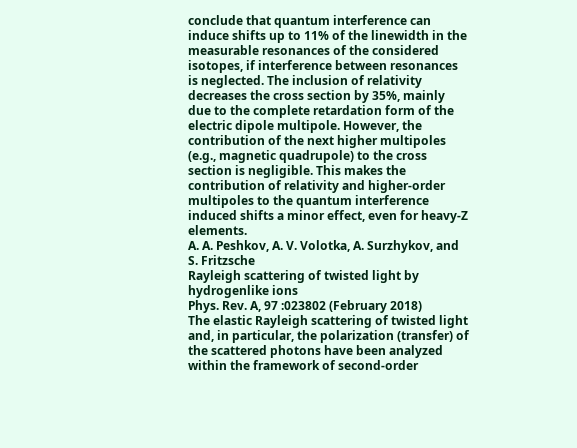conclude that quantum interference can induce shifts up to 11% of the linewidth in the measurable resonances of the considered isotopes, if interference between resonances is neglected. The inclusion of relativity decreases the cross section by 35%, mainly due to the complete retardation form of the electric dipole multipole. However, the contribution of the next higher multipoles (e.g., magnetic quadrupole) to the cross section is negligible. This makes the contribution of relativity and higher-order multipoles to the quantum interference induced shifts a minor effect, even for heavy-Z elements.
A. A. Peshkov, A. V. Volotka, A. Surzhykov, and S. Fritzsche
Rayleigh scattering of twisted light by hydrogenlike ions
Phys. Rev. A, 97 :023802 (February 2018)
The elastic Rayleigh scattering of twisted light and, in particular, the polarization (transfer) of the scattered photons have been analyzed within the framework of second-order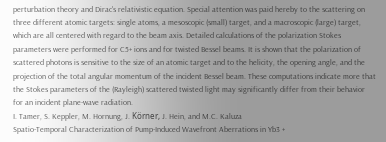perturbation theory and Dirac's relativistic equation. Special attention was paid hereby to the scattering on three different atomic targets: single atoms, a mesoscopic (small) target, and a macroscopic (large) target, which are all centered with regard to the beam axis. Detailed calculations of the polarization Stokes parameters were performed for C5+ ions and for twisted Bessel beams. It is shown that the polarization of scattered photons is sensitive to the size of an atomic target and to the helicity, the opening angle, and the projection of the total angular momentum of the incident Bessel beam. These computations indicate more that the Stokes parameters of the (Rayleigh) scattered twisted light may significantly differ from their behavior for an incident plane-wave radiation.
I. Tamer, S. Keppler, M. Hornung, J. Körner, J. Hein, and M.C. Kaluza
Spatio-Temporal Characterization of Pump-Induced Wavefront Aberrations in Yb3 +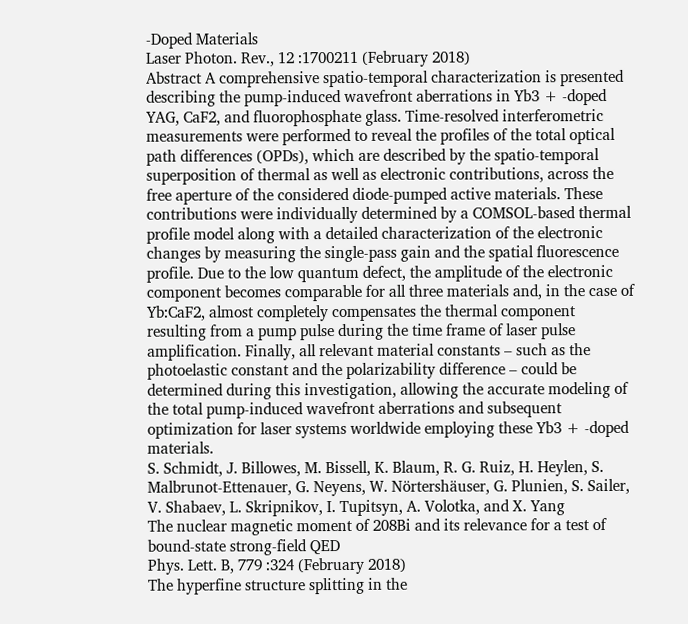-Doped Materials
Laser Photon. Rev., 12 :1700211 (February 2018)
Abstract A comprehensive spatio-temporal characterization is presented describing the pump-induced wavefront aberrations in Yb3 + -doped YAG, CaF2, and fluorophosphate glass. Time-resolved interferometric measurements were performed to reveal the profiles of the total optical path differences (OPDs), which are described by the spatio-temporal superposition of thermal as well as electronic contributions, across the free aperture of the considered diode-pumped active materials. These contributions were individually determined by a COMSOL-based thermal profile model along with a detailed characterization of the electronic changes by measuring the single-pass gain and the spatial fluorescence profile. Due to the low quantum defect, the amplitude of the electronic component becomes comparable for all three materials and, in the case of Yb:CaF2, almost completely compensates the thermal component resulting from a pump pulse during the time frame of laser pulse amplification. Finally, all relevant material constants – such as the photoelastic constant and the polarizability difference – could be determined during this investigation, allowing the accurate modeling of the total pump-induced wavefront aberrations and subsequent optimization for laser systems worldwide employing these Yb3 + -doped materials.
S. Schmidt, J. Billowes, M. Bissell, K. Blaum, R. G. Ruiz, H. Heylen, S. Malbrunot-Ettenauer, G. Neyens, W. Nörtershäuser, G. Plunien, S. Sailer, V. Shabaev, L. Skripnikov, I. Tupitsyn, A. Volotka, and X. Yang
The nuclear magnetic moment of 208Bi and its relevance for a test of bound-state strong-field QED
Phys. Lett. B, 779 :324 (February 2018)
The hyperfine structure splitting in the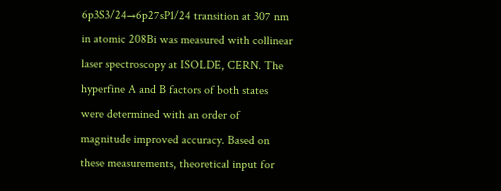6p3S3/24→6p27sP1/24 transition at 307 nm in atomic 208Bi was measured with collinear laser spectroscopy at ISOLDE, CERN. The hyperfine A and B factors of both states were determined with an order of magnitude improved accuracy. Based on these measurements, theoretical input for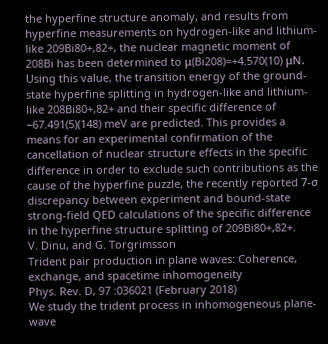the hyperfine structure anomaly, and results from hyperfine measurements on hydrogen-like and lithium-like 209Bi80+,82+, the nuclear magnetic moment of 208Bi has been determined to μ(Bi208)=+4.570(10) μN. Using this value, the transition energy of the ground-state hyperfine splitting in hydrogen-like and lithium-like 208Bi80+,82+ and their specific difference of −67.491(5)(148) meV are predicted. This provides a means for an experimental confirmation of the cancellation of nuclear structure effects in the specific difference in order to exclude such contributions as the cause of the hyperfine puzzle, the recently reported 7-σ discrepancy between experiment and bound-state strong-field QED calculations of the specific difference in the hyperfine structure splitting of 209Bi80+,82+.
V. Dinu, and G. Torgrimsson
Trident pair production in plane waves: Coherence, exchange, and spacetime inhomogeneity
Phys. Rev. D, 97 :036021 (February 2018)
We study the trident process in inhomogeneous plane-wave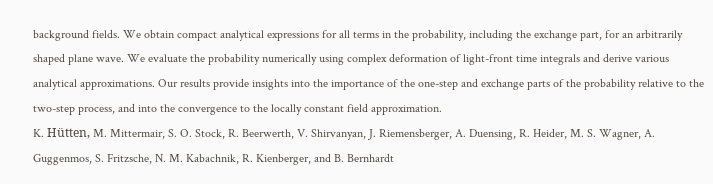background fields. We obtain compact analytical expressions for all terms in the probability, including the exchange part, for an arbitrarily shaped plane wave. We evaluate the probability numerically using complex deformation of light-front time integrals and derive various analytical approximations. Our results provide insights into the importance of the one-step and exchange parts of the probability relative to the two-step process, and into the convergence to the locally constant field approximation.
K. Hütten, M. Mittermair, S. O. Stock, R. Beerwerth, V. Shirvanyan, J. Riemensberger, A. Duensing, R. Heider, M. S. Wagner, A. Guggenmos, S. Fritzsche, N. M. Kabachnik, R. Kienberger, and B. Bernhardt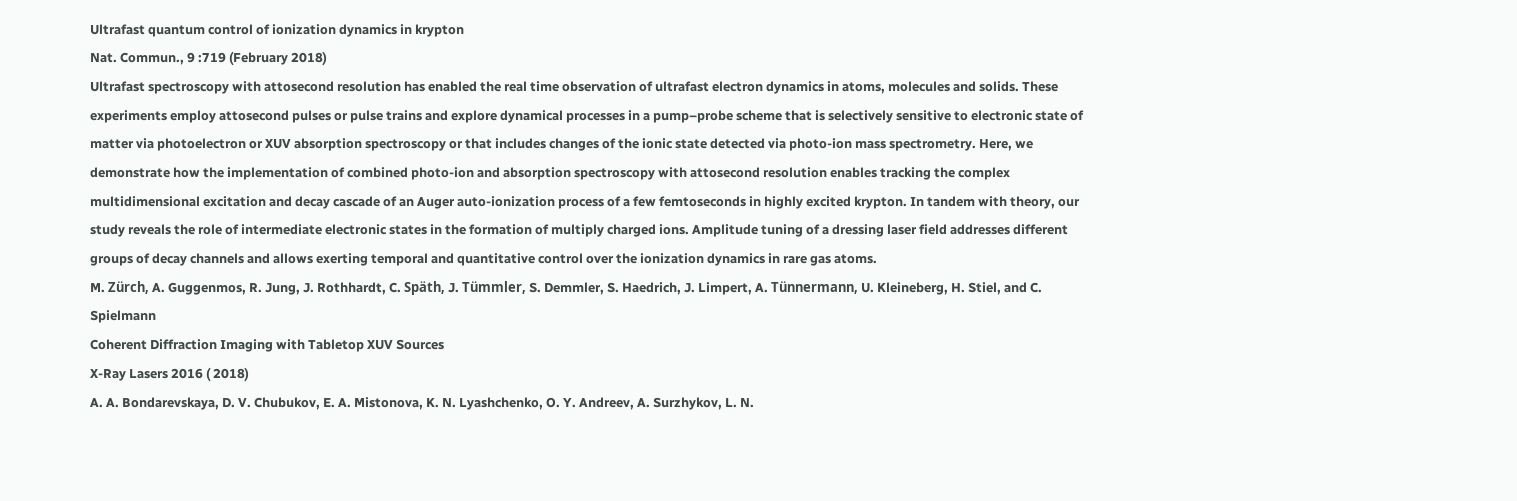Ultrafast quantum control of ionization dynamics in krypton
Nat. Commun., 9 :719 (February 2018)
Ultrafast spectroscopy with attosecond resolution has enabled the real time observation of ultrafast electron dynamics in atoms, molecules and solids. These experiments employ attosecond pulses or pulse trains and explore dynamical processes in a pump–probe scheme that is selectively sensitive to electronic state of matter via photoelectron or XUV absorption spectroscopy or that includes changes of the ionic state detected via photo-ion mass spectrometry. Here, we demonstrate how the implementation of combined photo-ion and absorption spectroscopy with attosecond resolution enables tracking the complex multidimensional excitation and decay cascade of an Auger auto-ionization process of a few femtoseconds in highly excited krypton. In tandem with theory, our study reveals the role of intermediate electronic states in the formation of multiply charged ions. Amplitude tuning of a dressing laser field addresses different groups of decay channels and allows exerting temporal and quantitative control over the ionization dynamics in rare gas atoms.
M. Zürch, A. Guggenmos, R. Jung, J. Rothhardt, C. Späth, J. Tümmler, S. Demmler, S. Haedrich, J. Limpert, A. Tünnermann, U. Kleineberg, H. Stiel, and C. Spielmann
Coherent Diffraction Imaging with Tabletop XUV Sources
X-Ray Lasers 2016 ( 2018)
A. A. Bondarevskaya, D. V. Chubukov, E. A. Mistonova, K. N. Lyashchenko, O. Y. Andreev, A. Surzhykov, L. N.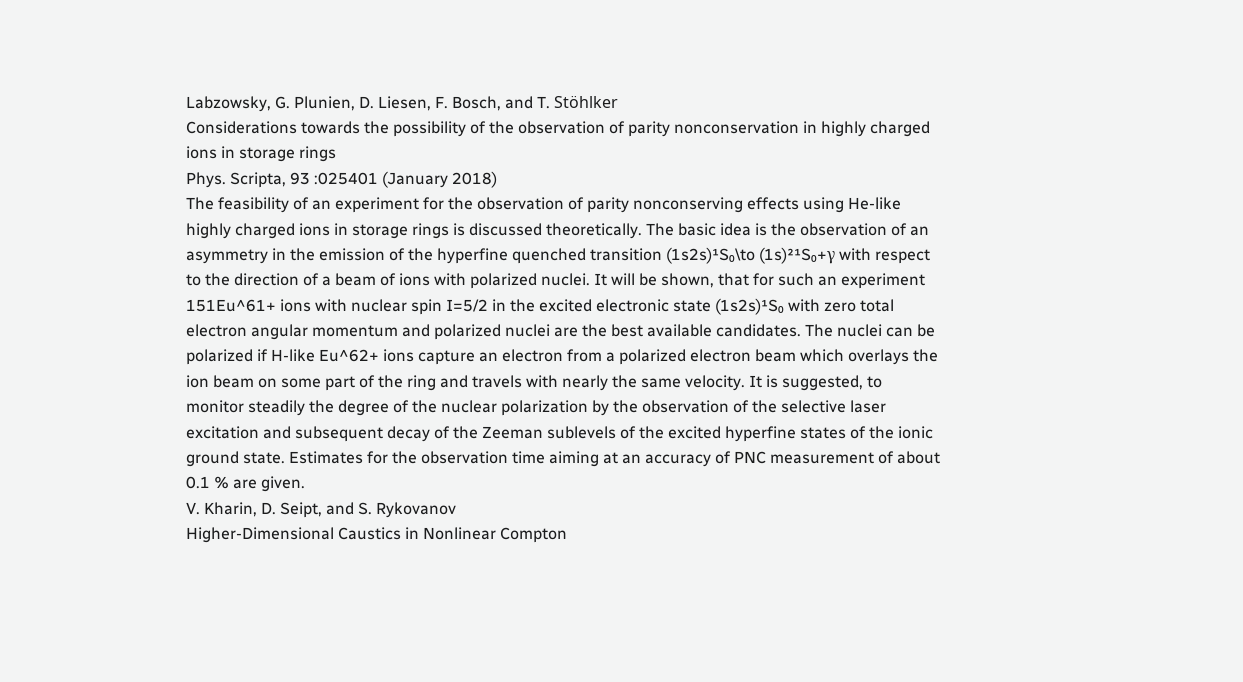Labzowsky, G. Plunien, D. Liesen, F. Bosch, and T. Stöhlker
Considerations towards the possibility of the observation of parity nonconservation in highly charged ions in storage rings
Phys. Scripta, 93 :025401 (January 2018)
The feasibility of an experiment for the observation of parity nonconserving effects using He-like highly charged ions in storage rings is discussed theoretically. The basic idea is the observation of an asymmetry in the emission of the hyperfine quenched transition (1s2s)¹S₀\to (1s)²¹S₀+γ with respect to the direction of a beam of ions with polarized nuclei. It will be shown, that for such an experiment 151Eu^61+ ions with nuclear spin I=5/2 in the excited electronic state (1s2s)¹S₀ with zero total electron angular momentum and polarized nuclei are the best available candidates. The nuclei can be polarized if H-like Eu^62+ ions capture an electron from a polarized electron beam which overlays the ion beam on some part of the ring and travels with nearly the same velocity. It is suggested, to monitor steadily the degree of the nuclear polarization by the observation of the selective laser excitation and subsequent decay of the Zeeman sublevels of the excited hyperfine states of the ionic ground state. Estimates for the observation time aiming at an accuracy of PNC measurement of about 0.1 % are given.
V. Kharin, D. Seipt, and S. Rykovanov
Higher-Dimensional Caustics in Nonlinear Compton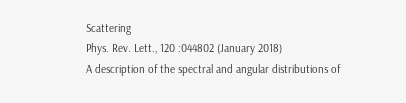Scattering
Phys. Rev. Lett., 120 :044802 (January 2018)
A description of the spectral and angular distributions of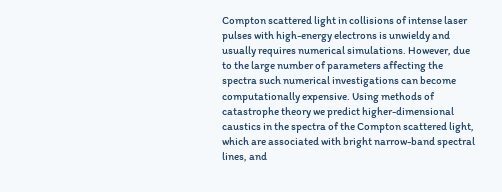Compton scattered light in collisions of intense laser pulses with high-energy electrons is unwieldy and usually requires numerical simulations. However, due to the large number of parameters affecting the spectra such numerical investigations can become computationally expensive. Using methods of catastrophe theory we predict higher-dimensional caustics in the spectra of the Compton scattered light, which are associated with bright narrow-band spectral lines, and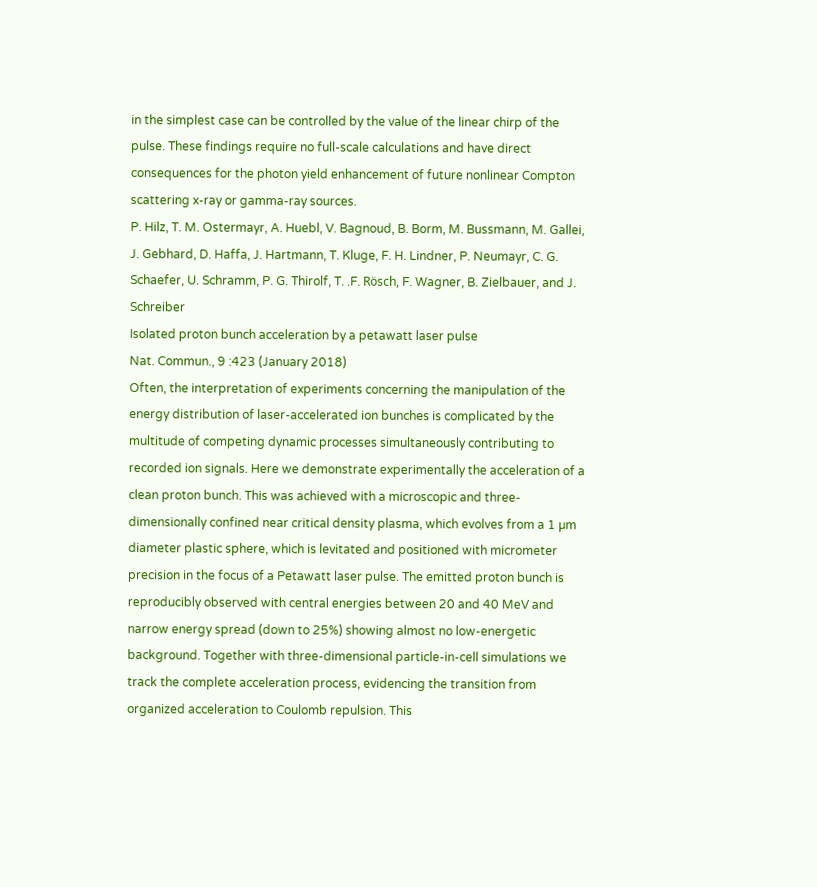in the simplest case can be controlled by the value of the linear chirp of the pulse. These findings require no full-scale calculations and have direct consequences for the photon yield enhancement of future nonlinear Compton scattering x-ray or gamma-ray sources.
P. Hilz, T. M. Ostermayr, A. Huebl, V. Bagnoud, B. Borm, M. Bussmann, M. Gallei, J. Gebhard, D. Haffa, J. Hartmann, T. Kluge, F. H. Lindner, P. Neumayr, C. G. Schaefer, U. Schramm, P. G. Thirolf, T. .F. Rösch, F. Wagner, B. Zielbauer, and J. Schreiber
Isolated proton bunch acceleration by a petawatt laser pulse
Nat. Commun., 9 :423 (January 2018)
Often, the interpretation of experiments concerning the manipulation of the energy distribution of laser-accelerated ion bunches is complicated by the multitude of competing dynamic processes simultaneously contributing to recorded ion signals. Here we demonstrate experimentally the acceleration of a clean proton bunch. This was achieved with a microscopic and three-dimensionally confined near critical density plasma, which evolves from a 1 µm diameter plastic sphere, which is levitated and positioned with micrometer precision in the focus of a Petawatt laser pulse. The emitted proton bunch is reproducibly observed with central energies between 20 and 40 MeV and narrow energy spread (down to 25%) showing almost no low-energetic background. Together with three-dimensional particle-in-cell simulations we track the complete acceleration process, evidencing the transition from organized acceleration to Coulomb repulsion. This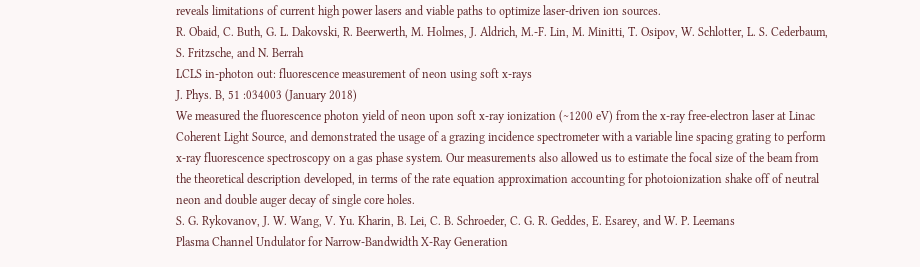reveals limitations of current high power lasers and viable paths to optimize laser-driven ion sources.
R. Obaid, C. Buth, G. L. Dakovski, R. Beerwerth, M. Holmes, J. Aldrich, M.-F. Lin, M. Minitti, T. Osipov, W. Schlotter, L. S. Cederbaum, S. Fritzsche, and N. Berrah
LCLS in-photon out: fluorescence measurement of neon using soft x-rays
J. Phys. B, 51 :034003 (January 2018)
We measured the fluorescence photon yield of neon upon soft x-ray ionization (∼1200 eV) from the x-ray free-electron laser at Linac Coherent Light Source, and demonstrated the usage of a grazing incidence spectrometer with a variable line spacing grating to perform x-ray fluorescence spectroscopy on a gas phase system. Our measurements also allowed us to estimate the focal size of the beam from the theoretical description developed, in terms of the rate equation approximation accounting for photoionization shake off of neutral neon and double auger decay of single core holes.
S. G. Rykovanov, J. W. Wang, V. Yu. Kharin, B. Lei, C. B. Schroeder, C. G. R. Geddes, E. Esarey, and W. P. Leemans
Plasma Channel Undulator for Narrow-Bandwidth X-Ray Generation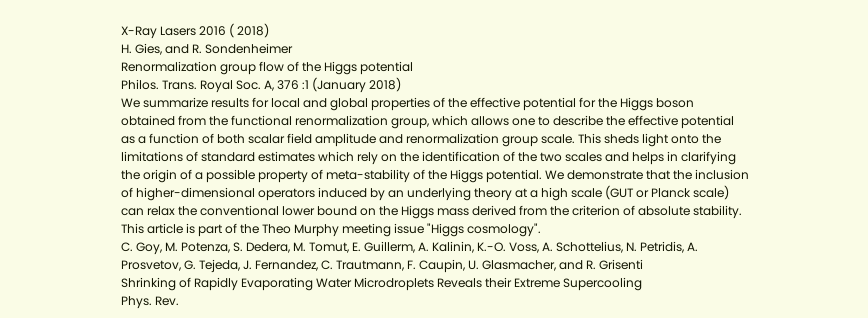X-Ray Lasers 2016 ( 2018)
H. Gies, and R. Sondenheimer
Renormalization group flow of the Higgs potential
Philos. Trans. Royal Soc. A, 376 :1 (January 2018)
We summarize results for local and global properties of the effective potential for the Higgs boson obtained from the functional renormalization group, which allows one to describe the effective potential as a function of both scalar field amplitude and renormalization group scale. This sheds light onto the limitations of standard estimates which rely on the identification of the two scales and helps in clarifying the origin of a possible property of meta-stability of the Higgs potential. We demonstrate that the inclusion of higher-dimensional operators induced by an underlying theory at a high scale (GUT or Planck scale) can relax the conventional lower bound on the Higgs mass derived from the criterion of absolute stability. This article is part of the Theo Murphy meeting issue "Higgs cosmology".
C. Goy, M. Potenza, S. Dedera, M. Tomut, E. Guillerm, A. Kalinin, K.-O. Voss, A. Schottelius, N. Petridis, A. Prosvetov, G. Tejeda, J. Fernandez, C. Trautmann, F. Caupin, U. Glasmacher, and R. Grisenti
Shrinking of Rapidly Evaporating Water Microdroplets Reveals their Extreme Supercooling
Phys. Rev.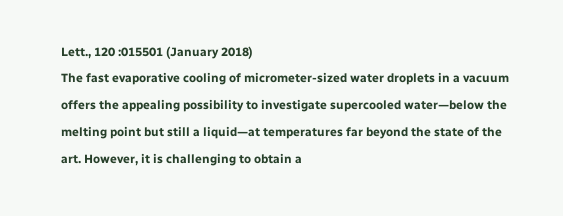Lett., 120 :015501 (January 2018)
The fast evaporative cooling of micrometer-sized water droplets in a vacuum offers the appealing possibility to investigate supercooled water—below the melting point but still a liquid—at temperatures far beyond the state of the art. However, it is challenging to obtain a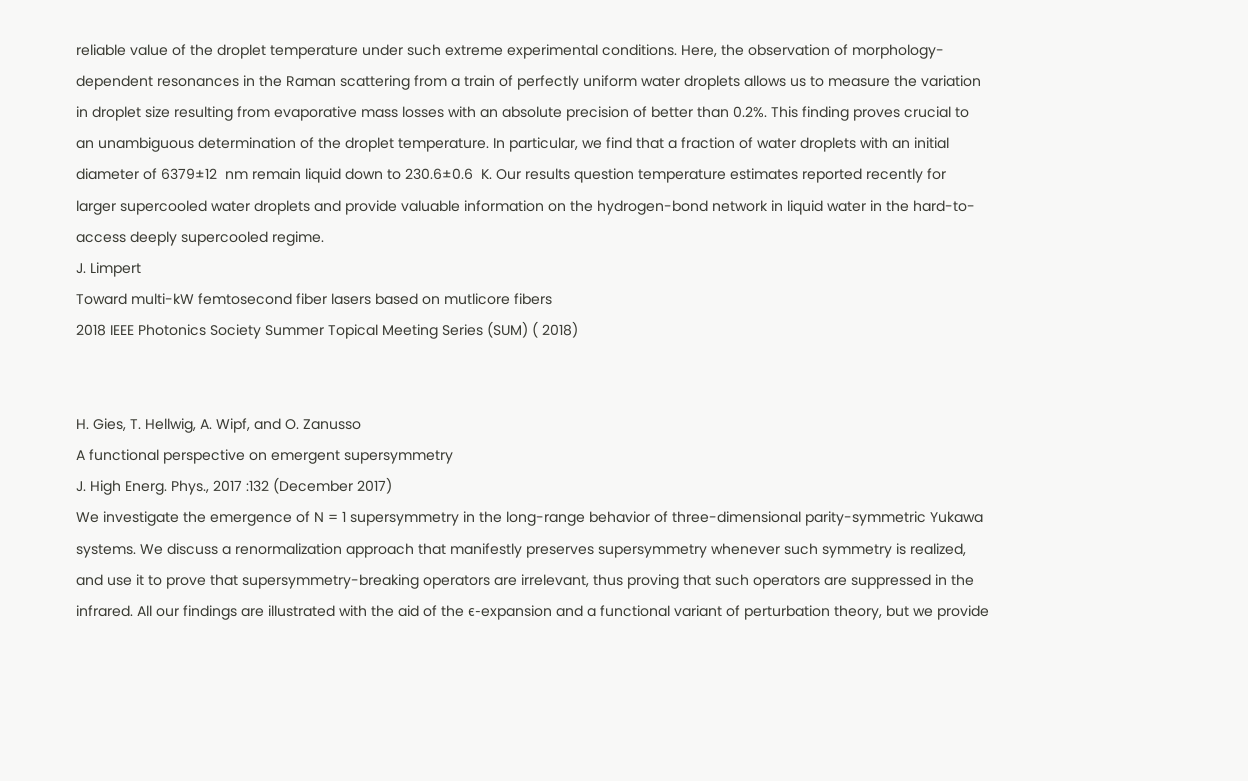reliable value of the droplet temperature under such extreme experimental conditions. Here, the observation of morphology-dependent resonances in the Raman scattering from a train of perfectly uniform water droplets allows us to measure the variation in droplet size resulting from evaporative mass losses with an absolute precision of better than 0.2%. This finding proves crucial to an unambiguous determination of the droplet temperature. In particular, we find that a fraction of water droplets with an initial diameter of 6379±12  nm remain liquid down to 230.6±0.6  K. Our results question temperature estimates reported recently for larger supercooled water droplets and provide valuable information on the hydrogen-bond network in liquid water in the hard-to-access deeply supercooled regime.
J. Limpert
Toward multi-kW femtosecond fiber lasers based on mutlicore fibers
2018 IEEE Photonics Society Summer Topical Meeting Series (SUM) ( 2018)


H. Gies, T. Hellwig, A. Wipf, and O. Zanusso
A functional perspective on emergent supersymmetry
J. High Energ. Phys., 2017 :132 (December 2017)
We investigate the emergence of N = 1 supersymmetry in the long-range behavior of three-dimensional parity-symmetric Yukawa systems. We discuss a renormalization approach that manifestly preserves supersymmetry whenever such symmetry is realized, and use it to prove that supersymmetry-breaking operators are irrelevant, thus proving that such operators are suppressed in the infrared. All our findings are illustrated with the aid of the ϵ-expansion and a functional variant of perturbation theory, but we provide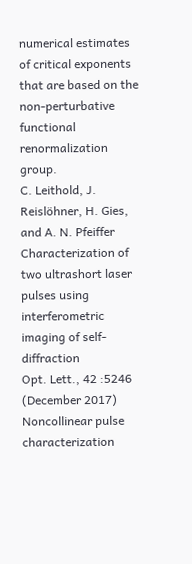numerical estimates of critical exponents that are based on the non-perturbative functional renormalization group.
C. Leithold, J. Reislöhner, H. Gies, and A. N. Pfeiffer
Characterization of two ultrashort laser pulses using interferometric imaging of self-diffraction
Opt. Lett., 42 :5246 (December 2017)
Noncollinear pulse characterization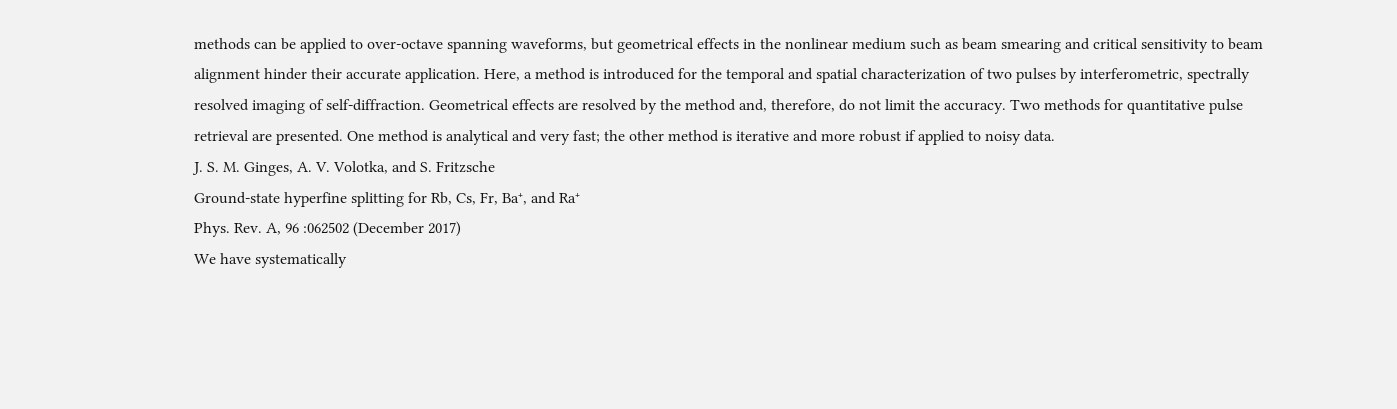methods can be applied to over-octave spanning waveforms, but geometrical effects in the nonlinear medium such as beam smearing and critical sensitivity to beam alignment hinder their accurate application. Here, a method is introduced for the temporal and spatial characterization of two pulses by interferometric, spectrally resolved imaging of self-diffraction. Geometrical effects are resolved by the method and, therefore, do not limit the accuracy. Two methods for quantitative pulse retrieval are presented. One method is analytical and very fast; the other method is iterative and more robust if applied to noisy data.
J. S. M. Ginges, A. V. Volotka, and S. Fritzsche
Ground-state hyperfine splitting for Rb, Cs, Fr, Ba⁺, and Ra⁺
Phys. Rev. A, 96 :062502 (December 2017)
We have systematically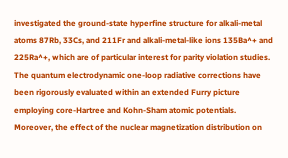investigated the ground-state hyperfine structure for alkali-metal atoms 87Rb, 33Cs, and 211Fr and alkali-metal-like ions 135Ba^+ and 225Ra^+, which are of particular interest for parity violation studies. The quantum electrodynamic one-loop radiative corrections have been rigorously evaluated within an extended Furry picture employing core-Hartree and Kohn-Sham atomic potentials. Moreover, the effect of the nuclear magnetization distribution on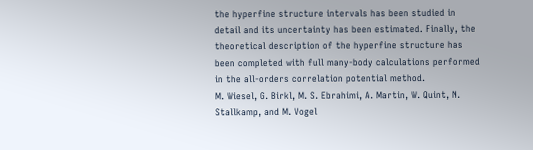the hyperfine structure intervals has been studied in detail and its uncertainty has been estimated. Finally, the theoretical description of the hyperfine structure has been completed with full many-body calculations performed in the all-orders correlation potential method.
M. Wiesel, G. Birkl, M. S. Ebrahimi, A. Martin, W. Quint, N. Stallkamp, and M. Vogel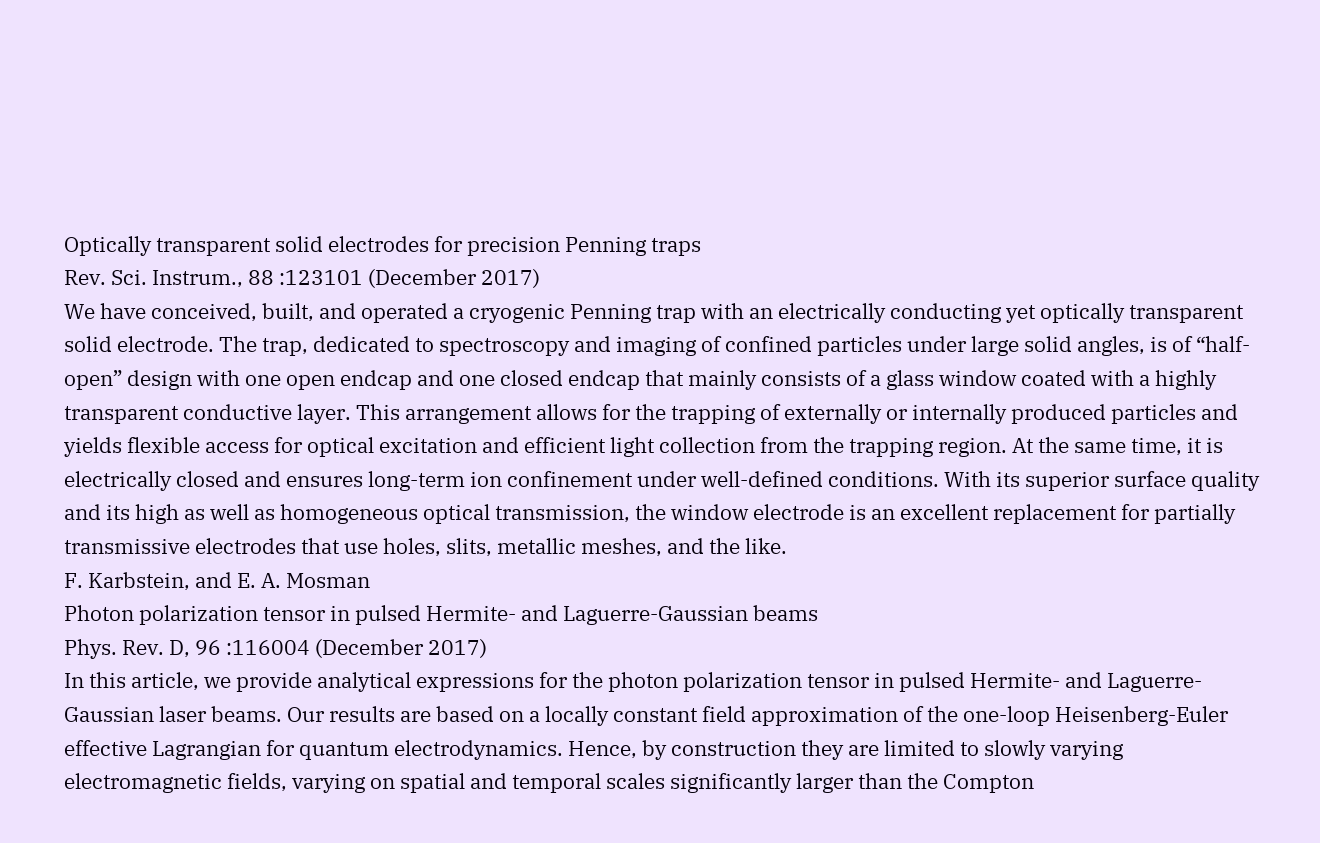Optically transparent solid electrodes for precision Penning traps
Rev. Sci. Instrum., 88 :123101 (December 2017)
We have conceived, built, and operated a cryogenic Penning trap with an electrically conducting yet optically transparent solid electrode. The trap, dedicated to spectroscopy and imaging of confined particles under large solid angles, is of “half-open” design with one open endcap and one closed endcap that mainly consists of a glass window coated with a highly transparent conductive layer. This arrangement allows for the trapping of externally or internally produced particles and yields flexible access for optical excitation and efficient light collection from the trapping region. At the same time, it is electrically closed and ensures long-term ion confinement under well-defined conditions. With its superior surface quality and its high as well as homogeneous optical transmission, the window electrode is an excellent replacement for partially transmissive electrodes that use holes, slits, metallic meshes, and the like.
F. Karbstein, and E. A. Mosman
Photon polarization tensor in pulsed Hermite- and Laguerre-Gaussian beams
Phys. Rev. D, 96 :116004 (December 2017)
In this article, we provide analytical expressions for the photon polarization tensor in pulsed Hermite- and Laguerre-Gaussian laser beams. Our results are based on a locally constant field approximation of the one-loop Heisenberg-Euler effective Lagrangian for quantum electrodynamics. Hence, by construction they are limited to slowly varying electromagnetic fields, varying on spatial and temporal scales significantly larger than the Compton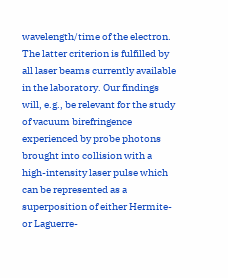wavelength/time of the electron. The latter criterion is fulfilled by all laser beams currently available in the laboratory. Our findings will, e.g., be relevant for the study of vacuum birefringence experienced by probe photons brought into collision with a high-intensity laser pulse which can be represented as a superposition of either Hermite- or Laguerre-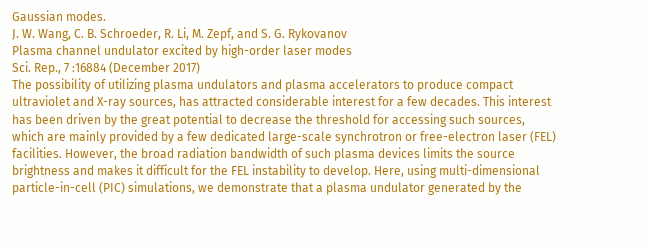Gaussian modes.
J. W. Wang, C. B. Schroeder, R. Li, M. Zepf, and S. G. Rykovanov
Plasma channel undulator excited by high-order laser modes
Sci. Rep., 7 :16884 (December 2017)
The possibility of utilizing plasma undulators and plasma accelerators to produce compact ultraviolet and X-ray sources, has attracted considerable interest for a few decades. This interest has been driven by the great potential to decrease the threshold for accessing such sources, which are mainly provided by a few dedicated large-scale synchrotron or free-electron laser (FEL) facilities. However, the broad radiation bandwidth of such plasma devices limits the source brightness and makes it difficult for the FEL instability to develop. Here, using multi-dimensional particle-in-cell (PIC) simulations, we demonstrate that a plasma undulator generated by the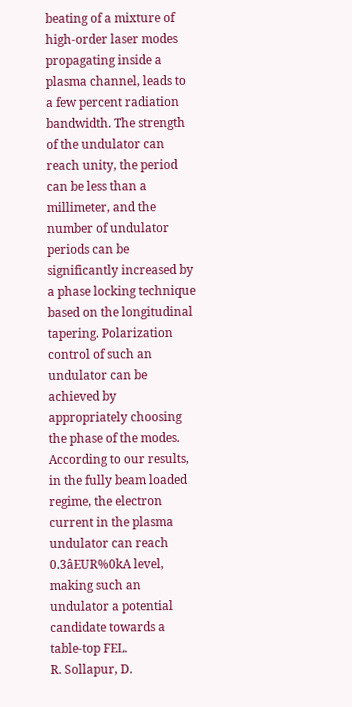beating of a mixture of high-order laser modes propagating inside a plasma channel, leads to a few percent radiation bandwidth. The strength of the undulator can reach unity, the period can be less than a millimeter, and the number of undulator periods can be significantly increased by a phase locking technique based on the longitudinal tapering. Polarization control of such an undulator can be achieved by appropriately choosing the phase of the modes. According to our results, in the fully beam loaded regime, the electron current in the plasma undulator can reach 0.3âEUR%0kA level, making such an undulator a potential candidate towards a table-top FEL.
R. Sollapur, D.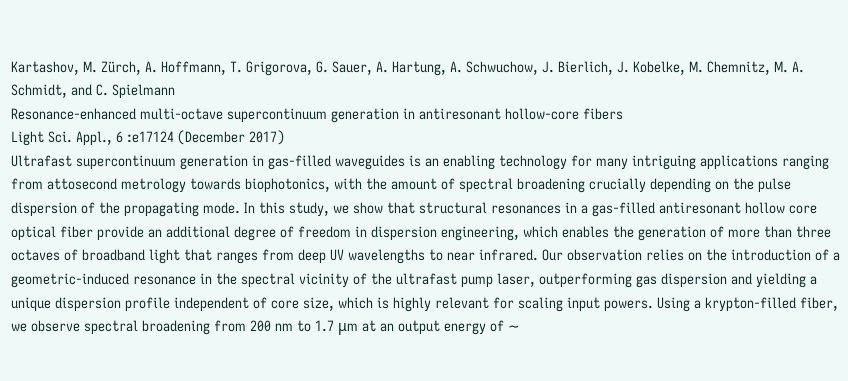Kartashov, M. Zürch, A. Hoffmann, T. Grigorova, G. Sauer, A. Hartung, A. Schwuchow, J. Bierlich, J. Kobelke, M. Chemnitz, M. A. Schmidt, and C. Spielmann
Resonance-enhanced multi-octave supercontinuum generation in antiresonant hollow-core fibers
Light Sci. Appl., 6 :e17124 (December 2017)
Ultrafast supercontinuum generation in gas-filled waveguides is an enabling technology for many intriguing applications ranging from attosecond metrology towards biophotonics, with the amount of spectral broadening crucially depending on the pulse dispersion of the propagating mode. In this study, we show that structural resonances in a gas-filled antiresonant hollow core optical fiber provide an additional degree of freedom in dispersion engineering, which enables the generation of more than three octaves of broadband light that ranges from deep UV wavelengths to near infrared. Our observation relies on the introduction of a geometric-induced resonance in the spectral vicinity of the ultrafast pump laser, outperforming gas dispersion and yielding a unique dispersion profile independent of core size, which is highly relevant for scaling input powers. Using a krypton-filled fiber, we observe spectral broadening from 200 nm to 1.7 μm at an output energy of ∼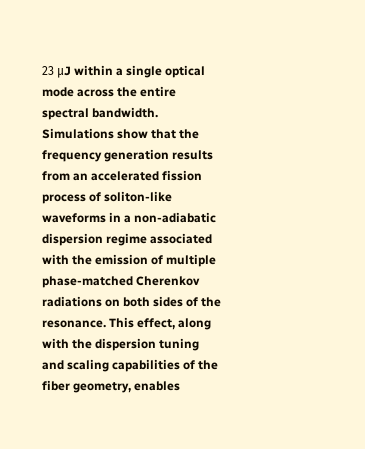23 μJ within a single optical mode across the entire spectral bandwidth. Simulations show that the frequency generation results from an accelerated fission process of soliton-like waveforms in a non-adiabatic dispersion regime associated with the emission of multiple phase-matched Cherenkov radiations on both sides of the resonance. This effect, along with the dispersion tuning and scaling capabilities of the fiber geometry, enables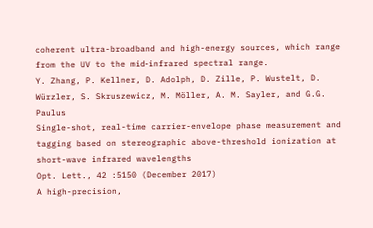coherent ultra-broadband and high-energy sources, which range from the UV to the mid‐infrared spectral range.
Y. Zhang, P. Kellner, D. Adolph, D. Zille, P. Wustelt, D. Würzler, S. Skruszewicz, M. Möller, A. M. Sayler, and G.G. Paulus
Single-shot, real-time carrier-envelope phase measurement and tagging based on stereographic above-threshold ionization at short-wave infrared wavelengths
Opt. Lett., 42 :5150 (December 2017)
A high-precision,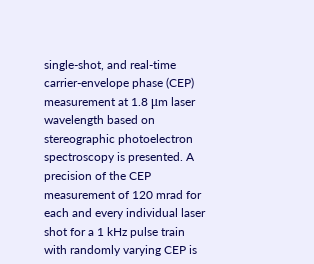single-shot, and real-time carrier-envelope phase (CEP) measurement at 1.8 μm laser wavelength based on stereographic photoelectron spectroscopy is presented. A precision of the CEP measurement of 120 mrad for each and every individual laser shot for a 1 kHz pulse train with randomly varying CEP is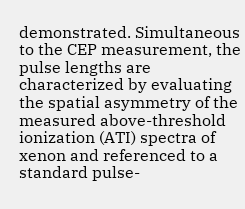demonstrated. Simultaneous to the CEP measurement, the pulse lengths are characterized by evaluating the spatial asymmetry of the measured above-threshold ionization (ATI) spectra of xenon and referenced to a standard pulse-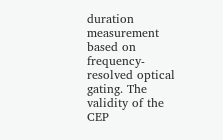duration measurement based on frequency-resolved optical gating. The validity of the CEP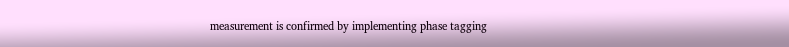measurement is confirmed by implementing phase tagging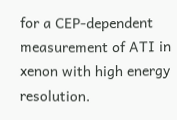for a CEP-dependent measurement of ATI in xenon with high energy resolution.